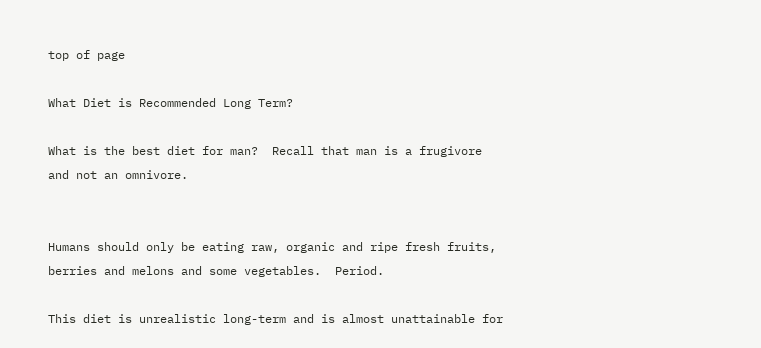top of page

What Diet is Recommended Long Term?

What is the best diet for man?  Recall that man is a frugivore and not an omnivore.


Humans should only be eating raw, organic and ripe fresh fruits, berries and melons and some vegetables.  Period.

This diet is unrealistic long-term and is almost unattainable for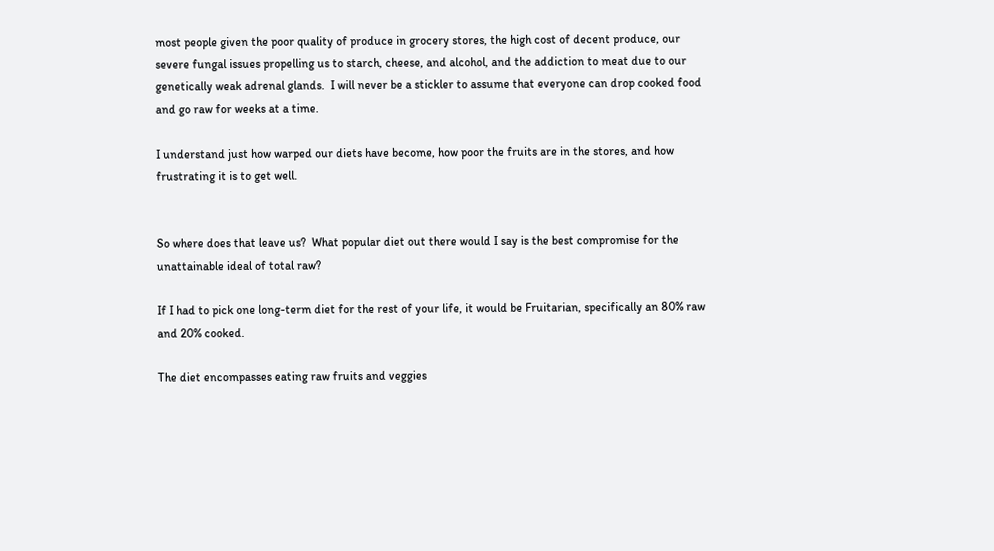most people given the poor quality of produce in grocery stores, the high cost of decent produce, our severe fungal issues propelling us to starch, cheese, and alcohol, and the addiction to meat due to our genetically weak adrenal glands.  I will never be a stickler to assume that everyone can drop cooked food and go raw for weeks at a time.

I understand just how warped our diets have become, how poor the fruits are in the stores, and how frustrating it is to get well.


So where does that leave us?  What popular diet out there would I say is the best compromise for the unattainable ideal of total raw?

If I had to pick one long-term diet for the rest of your life, it would be Fruitarian, specifically an 80% raw and 20% cooked.

The diet encompasses eating raw fruits and veggies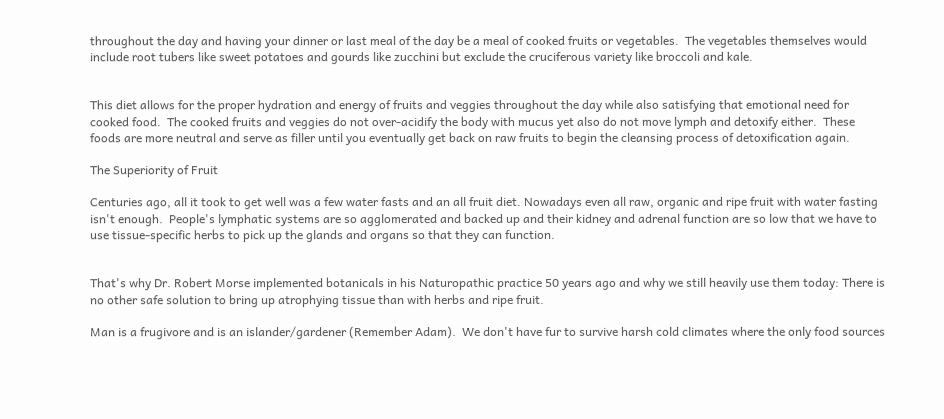throughout the day and having your dinner or last meal of the day be a meal of cooked fruits or vegetables.  The vegetables themselves would include root tubers like sweet potatoes and gourds like zucchini but exclude the cruciferous variety like broccoli and kale.


This diet allows for the proper hydration and energy of fruits and veggies throughout the day while also satisfying that emotional need for cooked food.  The cooked fruits and veggies do not over-acidify the body with mucus yet also do not move lymph and detoxify either.  These foods are more neutral and serve as filler until you eventually get back on raw fruits to begin the cleansing process of detoxification again.

The Superiority of Fruit

Centuries ago, all it took to get well was a few water fasts and an all fruit diet. Nowadays even all raw, organic and ripe fruit with water fasting isn't enough.  People's lymphatic systems are so agglomerated and backed up and their kidney and adrenal function are so low that we have to use tissue-specific herbs to pick up the glands and organs so that they can function.


That's why Dr. Robert Morse implemented botanicals in his Naturopathic practice 50 years ago and why we still heavily use them today: There is no other safe solution to bring up atrophying tissue than with herbs and ripe fruit.

Man is a frugivore and is an islander/gardener (Remember Adam).  We don't have fur to survive harsh cold climates where the only food sources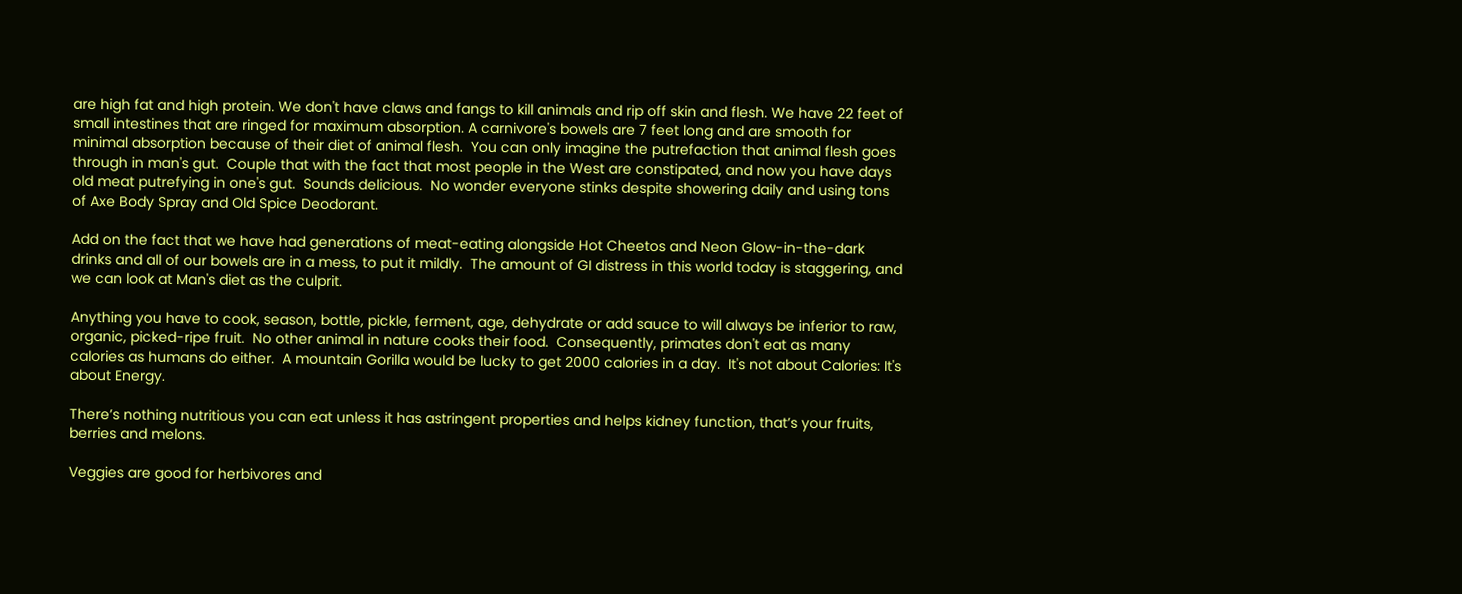are high fat and high protein. We don't have claws and fangs to kill animals and rip off skin and flesh. We have 22 feet of small intestines that are ringed for maximum absorption. A carnivore's bowels are 7 feet long and are smooth for minimal absorption because of their diet of animal flesh.  You can only imagine the putrefaction that animal flesh goes through in man's gut.  Couple that with the fact that most people in the West are constipated, and now you have days old meat putrefying in one's gut.  Sounds delicious.  No wonder everyone stinks despite showering daily and using tons of Axe Body Spray and Old Spice Deodorant.

Add on the fact that we have had generations of meat-eating alongside Hot Cheetos and Neon Glow-in-the-dark drinks and all of our bowels are in a mess, to put it mildly.  The amount of GI distress in this world today is staggering, and we can look at Man's diet as the culprit.

Anything you have to cook, season, bottle, pickle, ferment, age, dehydrate or add sauce to will always be inferior to raw, organic, picked-ripe fruit.  No other animal in nature cooks their food.  Consequently, primates don't eat as many calories as humans do either.  A mountain Gorilla would be lucky to get 2000 calories in a day.  It's not about Calories: It's about Energy.

There’s nothing nutritious you can eat unless it has astringent properties and helps kidney function, that’s your fruits, berries and melons.

Veggies are good for herbivores and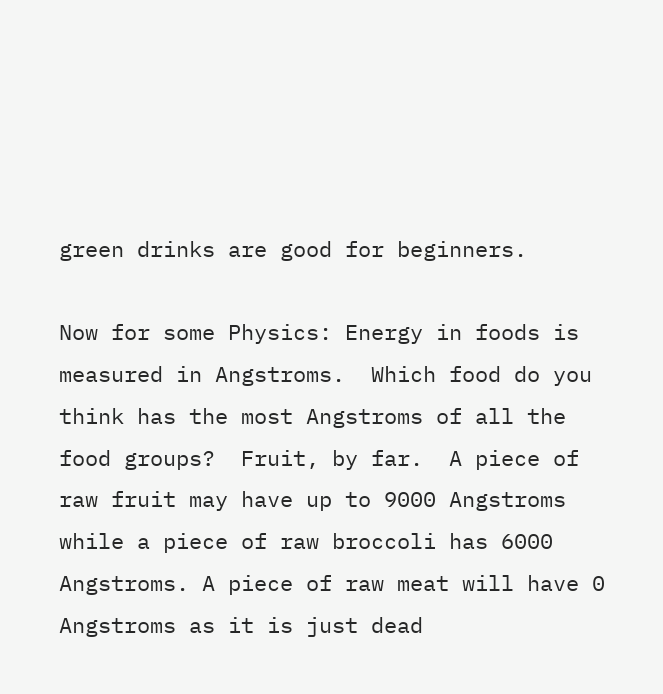green drinks are good for beginners.

Now for some Physics: Energy in foods is measured in Angstroms.  Which food do you think has the most Angstroms of all the food groups?  Fruit, by far.  A piece of raw fruit may have up to 9000 Angstroms while a piece of raw broccoli has 6000 Angstroms. A piece of raw meat will have 0 Angstroms as it is just dead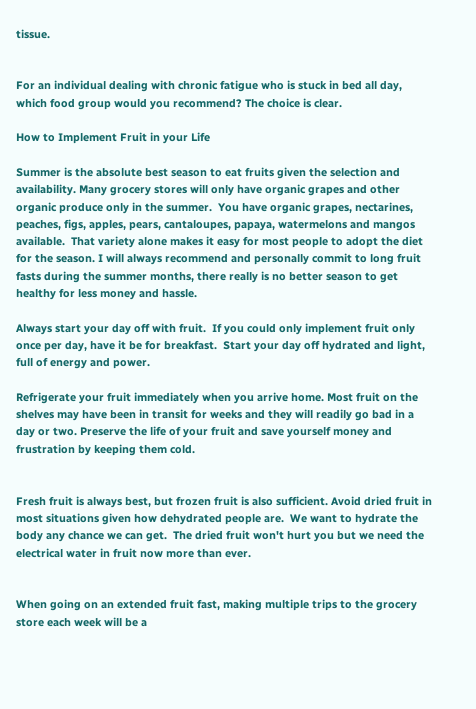tissue.


For an individual dealing with chronic fatigue who is stuck in bed all day, which food group would you recommend? The choice is clear.

How to Implement Fruit in your Life

Summer is the absolute best season to eat fruits given the selection and availability. Many grocery stores will only have organic grapes and other organic produce only in the summer.  You have organic grapes, nectarines, peaches, figs, apples, pears, cantaloupes, papaya, watermelons and mangos available.  That variety alone makes it easy for most people to adopt the diet for the season. I will always recommend and personally commit to long fruit fasts during the summer months, there really is no better season to get healthy for less money and hassle.

Always start your day off with fruit.  If you could only implement fruit only once per day, have it be for breakfast.  Start your day off hydrated and light, full of energy and power.

Refrigerate your fruit immediately when you arrive home. Most fruit on the shelves may have been in transit for weeks and they will readily go bad in a day or two. Preserve the life of your fruit and save yourself money and frustration by keeping them cold.


Fresh fruit is always best, but frozen fruit is also sufficient. Avoid dried fruit in most situations given how dehydrated people are.  We want to hydrate the body any chance we can get.  The dried fruit won't hurt you but we need the electrical water in fruit now more than ever.


When going on an extended fruit fast, making multiple trips to the grocery store each week will be a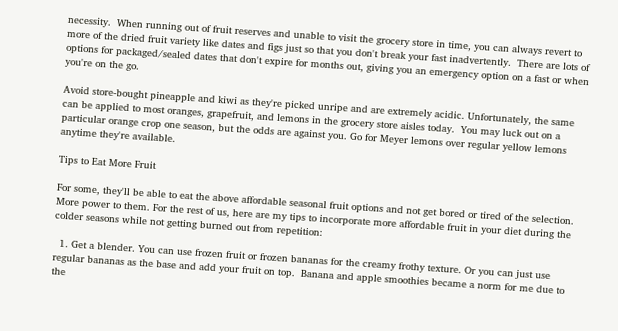necessity.  When running out of fruit reserves and unable to visit the grocery store in time, you can always revert to more of the dried fruit variety like dates and figs just so that you don't break your fast inadvertently.  There are lots of options for packaged/sealed dates that don't expire for months out, giving you an emergency option on a fast or when you're on the go.

Avoid store-bought pineapple and kiwi as they're picked unripe and are extremely acidic. Unfortunately, the same can be applied to most oranges, grapefruit, and lemons in the grocery store aisles today.  You may luck out on a particular orange crop one season, but the odds are against you. Go for Meyer lemons over regular yellow lemons anytime they're available.

Tips to Eat More Fruit

For some, they'll be able to eat the above affordable seasonal fruit options and not get bored or tired of the selection.  More power to them. For the rest of us, here are my tips to incorporate more affordable fruit in your diet during the colder seasons while not getting burned out from repetition:

  1. Get a blender. You can use frozen fruit or frozen bananas for the creamy frothy texture. Or you can just use regular bananas as the base and add your fruit on top.  Banana and apple smoothies became a norm for me due to the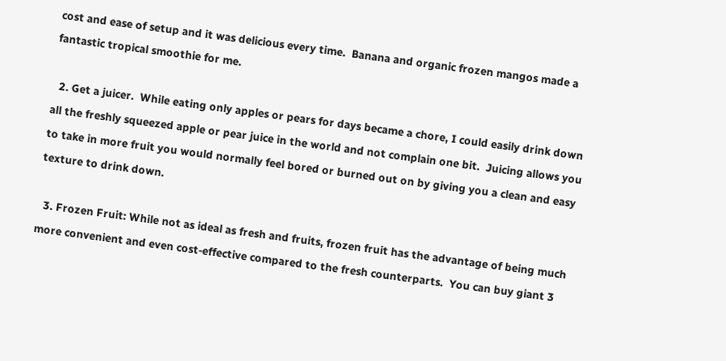cost and ease of setup and it was delicious every time.  Banana and organic frozen mangos made a fantastic tropical smoothie for me.

  2. Get a juicer.  While eating only apples or pears for days became a chore, I could easily drink down all the freshly squeezed apple or pear juice in the world and not complain one bit.  Juicing allows you to take in more fruit you would normally feel bored or burned out on by giving you a clean and easy texture to drink down.

  3. Frozen Fruit: While not as ideal as fresh and fruits, frozen fruit has the advantage of being much more convenient and even cost-effective compared to the fresh counterparts.  You can buy giant 3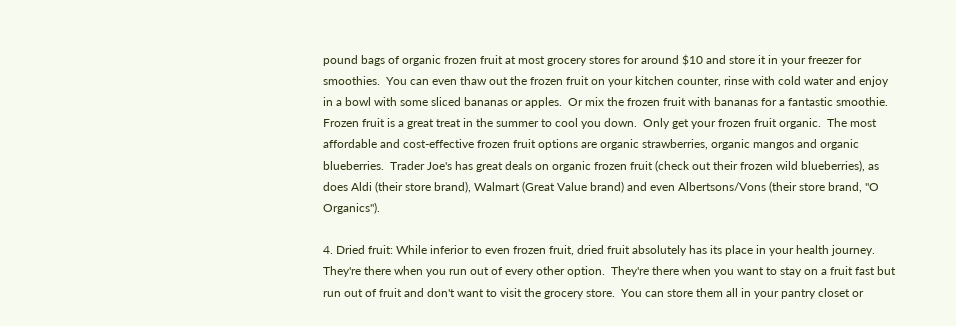pound bags of organic frozen fruit at most grocery stores for around $10 and store it in your freezer for smoothies.  You can even thaw out the frozen fruit on your kitchen counter, rinse with cold water and enjoy in a bowl with some sliced bananas or apples.  Or mix the frozen fruit with bananas for a fantastic smoothie.  Frozen fruit is a great treat in the summer to cool you down.  Only get your frozen fruit organic.  The most affordable and cost-effective frozen fruit options are organic strawberries, organic mangos and organic blueberries.  Trader Joe's has great deals on organic frozen fruit (check out their frozen wild blueberries), as does Aldi (their store brand), Walmart (Great Value brand) and even Albertsons/Vons (their store brand, "O Organics").

4. Dried fruit: While inferior to even frozen fruit, dried fruit absolutely has its place in your health journey.  They're there when you run out of every other option.  They're there when you want to stay on a fruit fast but run out of fruit and don't want to visit the grocery store.  You can store them all in your pantry closet or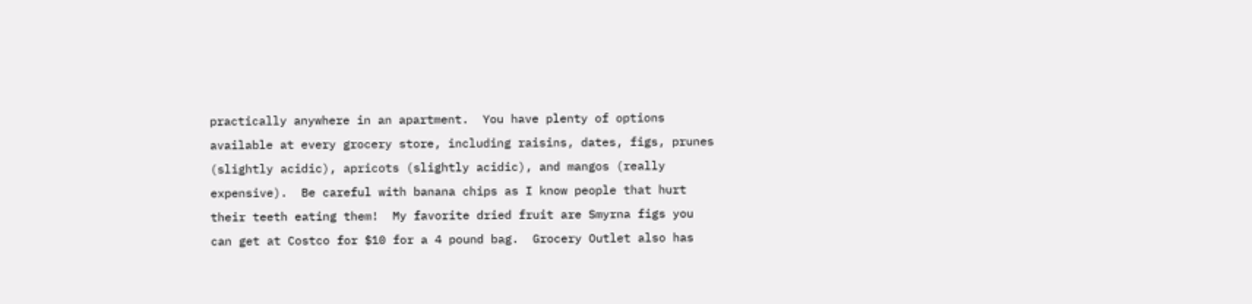practically anywhere in an apartment.  You have plenty of options available at every grocery store, including raisins, dates, figs, prunes (slightly acidic), apricots (slightly acidic), and mangos (really expensive).  Be careful with banana chips as I know people that hurt their teeth eating them!  My favorite dried fruit are Smyrna figs you can get at Costco for $10 for a 4 pound bag.  Grocery Outlet also has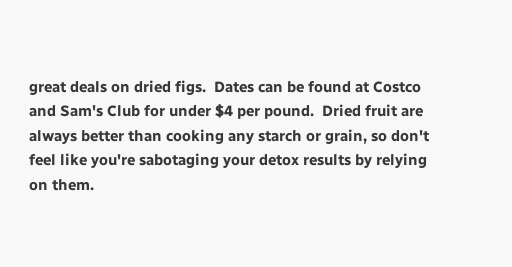great deals on dried figs.  Dates can be found at Costco and Sam's Club for under $4 per pound.  Dried fruit are always better than cooking any starch or grain, so don't feel like you're sabotaging your detox results by relying on them.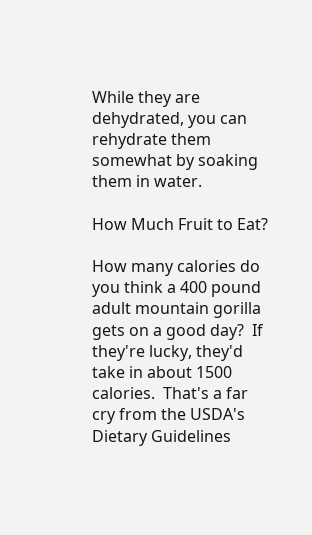While they are dehydrated, you can rehydrate them somewhat by soaking them in water.

How Much Fruit to Eat?

How many calories do you think a 400 pound adult mountain gorilla gets on a good day?  If they're lucky, they'd take in about 1500 calories.  That's a far cry from the USDA's Dietary Guidelines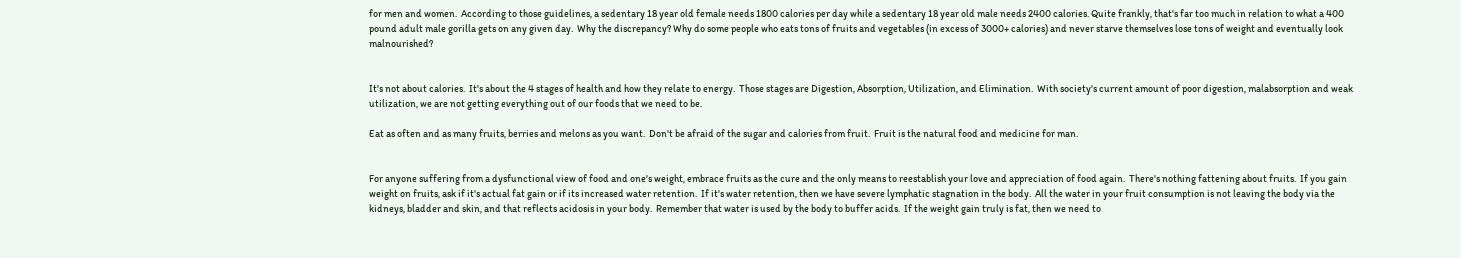for men and women.  According to those guidelines, a sedentary 18 year old female needs 1800 calories per day while a sedentary 18 year old male needs 2400 calories. Quite frankly, that's far too much in relation to what a 400 pound adult male gorilla gets on any given day.  Why the discrepancy? Why do some people who eats tons of fruits and vegetables (in excess of 3000+ calories) and never starve themselves lose tons of weight and eventually look malnourished?


It's not about calories.  It's about the 4 stages of health and how they relate to energy.  Those stages are Digestion, Absorption, Utilization, and Elimination.  With society's current amount of poor digestion, malabsorption and weak utilization, we are not getting everything out of our foods that we need to be.

Eat as often and as many fruits, berries and melons as you want.  Don't be afraid of the sugar and calories from fruit.  Fruit is the natural food and medicine for man.


For anyone suffering from a dysfunctional view of food and one's weight, embrace fruits as the cure and the only means to reestablish your love and appreciation of food again.  There's nothing fattening about fruits.  If you gain weight on fruits, ask if it's actual fat gain or if its increased water retention.  If it's water retention, then we have severe lymphatic stagnation in the body.  All the water in your fruit consumption is not leaving the body via the kidneys, bladder and skin, and that reflects acidosis in your body.  Remember that water is used by the body to buffer acids.  If the weight gain truly is fat, then we need to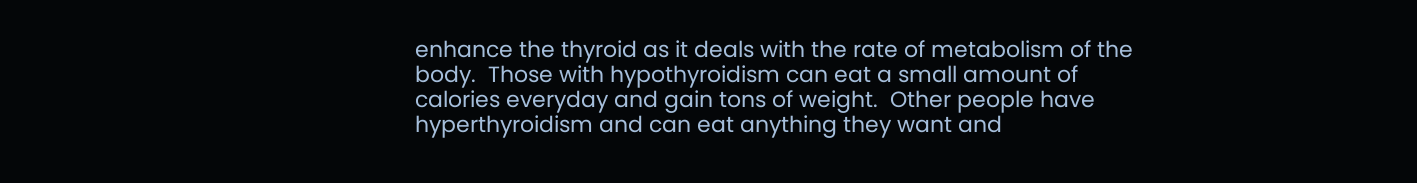enhance the thyroid as it deals with the rate of metabolism of the body.  Those with hypothyroidism can eat a small amount of calories everyday and gain tons of weight.  Other people have hyperthyroidism and can eat anything they want and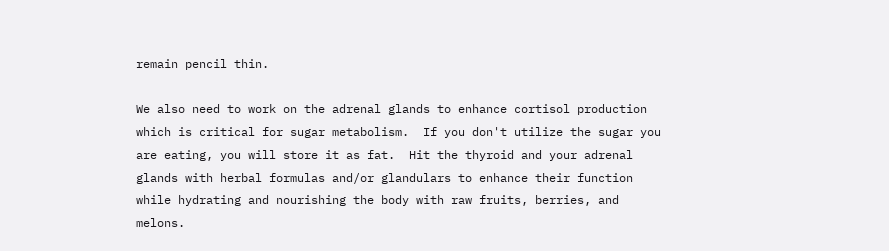remain pencil thin.

We also need to work on the adrenal glands to enhance cortisol production which is critical for sugar metabolism.  If you don't utilize the sugar you are eating, you will store it as fat.  Hit the thyroid and your adrenal glands with herbal formulas and/or glandulars to enhance their function while hydrating and nourishing the body with raw fruits, berries, and melons.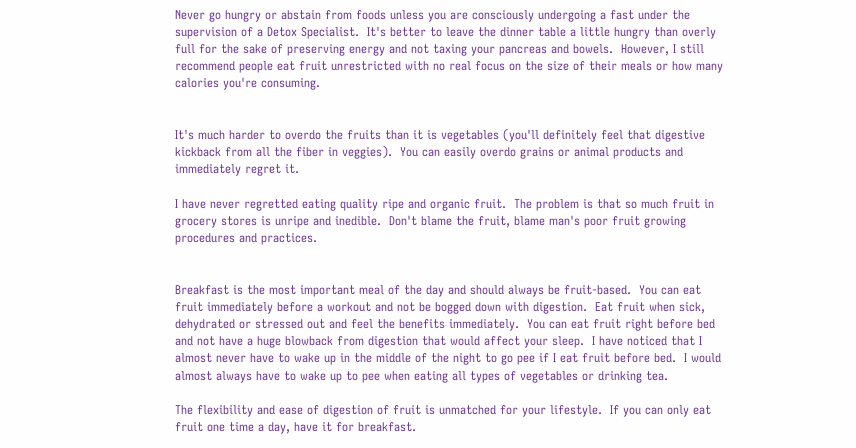Never go hungry or abstain from foods unless you are consciously undergoing a fast under the supervision of a Detox Specialist.  It's better to leave the dinner table a little hungry than overly full for the sake of preserving energy and not taxing your pancreas and bowels.  However, I still recommend people eat fruit unrestricted with no real focus on the size of their meals or how many calories you're consuming.


It's much harder to overdo the fruits than it is vegetables (you'll definitely feel that digestive kickback from all the fiber in veggies).  You can easily overdo grains or animal products and immediately regret it.

I have never regretted eating quality ripe and organic fruit.  The problem is that so much fruit in grocery stores is unripe and inedible.  Don't blame the fruit, blame man's poor fruit growing procedures and practices.


Breakfast is the most important meal of the day and should always be fruit-based.  You can eat fruit immediately before a workout and not be bogged down with digestion.  Eat fruit when sick, dehydrated or stressed out and feel the benefits immediately.  You can eat fruit right before bed and not have a huge blowback from digestion that would affect your sleep.  I have noticed that I almost never have to wake up in the middle of the night to go pee if I eat fruit before bed.  I would almost always have to wake up to pee when eating all types of vegetables or drinking tea.

The flexibility and ease of digestion of fruit is unmatched for your lifestyle.  If you can only eat fruit one time a day, have it for breakfast.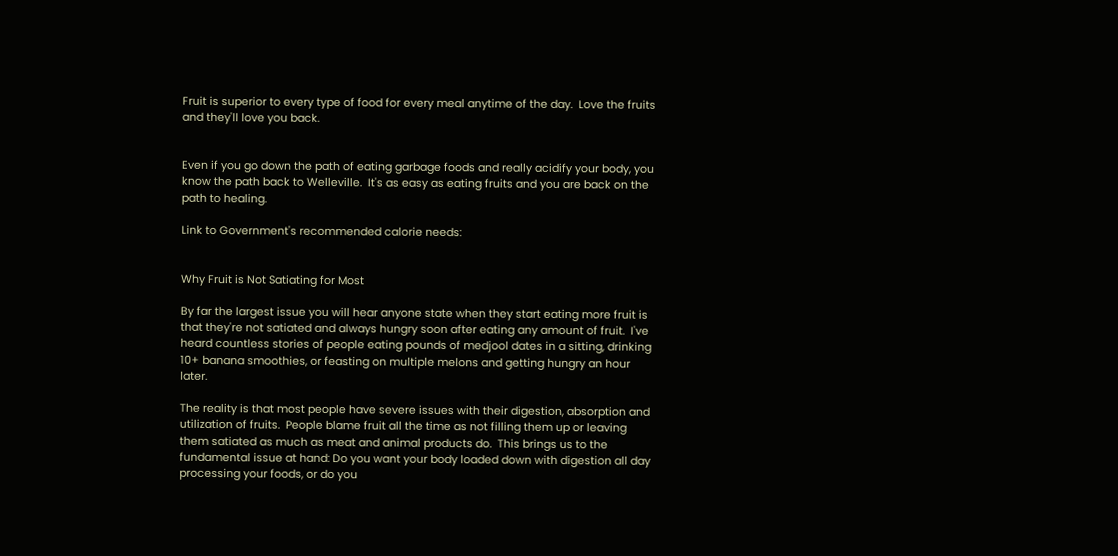Fruit is superior to every type of food for every meal anytime of the day.  Love the fruits and they'll love you back.


Even if you go down the path of eating garbage foods and really acidify your body, you know the path back to Welleville.  It's as easy as eating fruits and you are back on the path to healing.

Link to Government's recommended calorie needs:


Why Fruit is Not Satiating for Most

By far the largest issue you will hear anyone state when they start eating more fruit is that they're not satiated and always hungry soon after eating any amount of fruit.  I've heard countless stories of people eating pounds of medjool dates in a sitting, drinking 10+ banana smoothies, or feasting on multiple melons and getting hungry an hour later.

The reality is that most people have severe issues with their digestion, absorption and utilization of fruits.  People blame fruit all the time as not filling them up or leaving them satiated as much as meat and animal products do.  This brings us to the fundamental issue at hand: Do you want your body loaded down with digestion all day processing your foods, or do you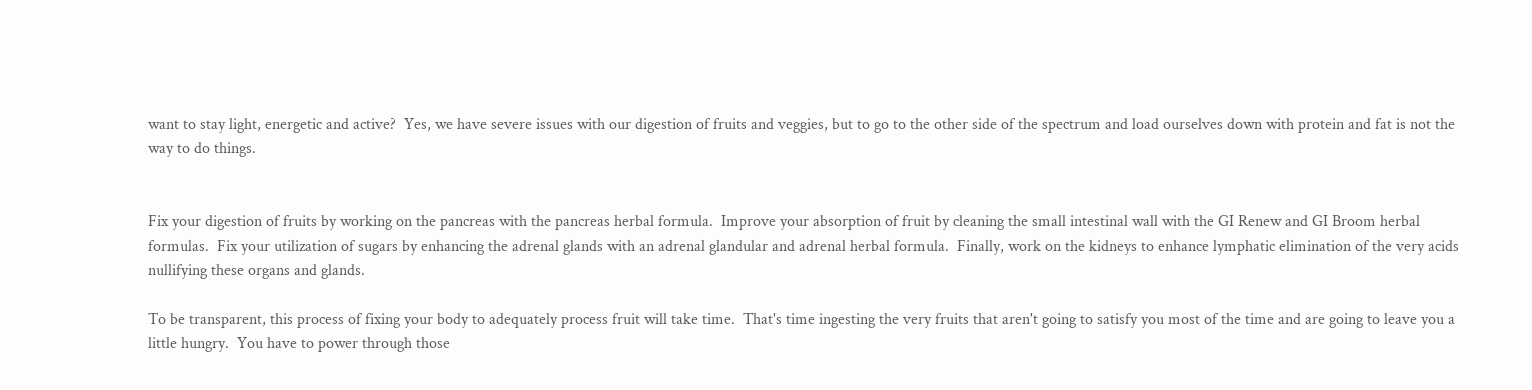want to stay light, energetic and active?  Yes, we have severe issues with our digestion of fruits and veggies, but to go to the other side of the spectrum and load ourselves down with protein and fat is not the way to do things.


Fix your digestion of fruits by working on the pancreas with the pancreas herbal formula.  Improve your absorption of fruit by cleaning the small intestinal wall with the GI Renew and GI Broom herbal formulas.  Fix your utilization of sugars by enhancing the adrenal glands with an adrenal glandular and adrenal herbal formula.  Finally, work on the kidneys to enhance lymphatic elimination of the very acids nullifying these organs and glands.

To be transparent, this process of fixing your body to adequately process fruit will take time.  That's time ingesting the very fruits that aren't going to satisfy you most of the time and are going to leave you a little hungry.  You have to power through those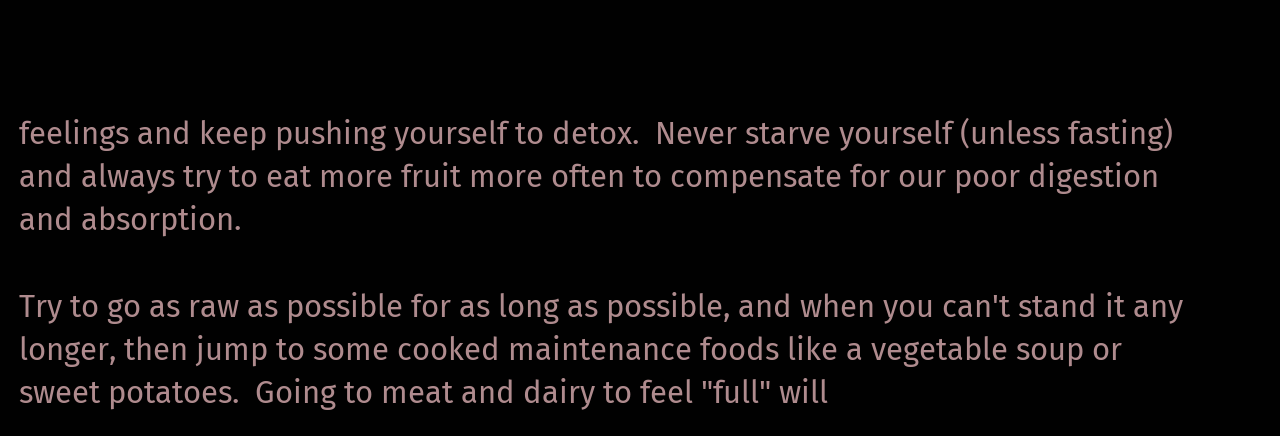feelings and keep pushing yourself to detox.  Never starve yourself (unless fasting) and always try to eat more fruit more often to compensate for our poor digestion and absorption.

Try to go as raw as possible for as long as possible, and when you can't stand it any longer, then jump to some cooked maintenance foods like a vegetable soup or sweet potatoes.  Going to meat and dairy to feel "full" will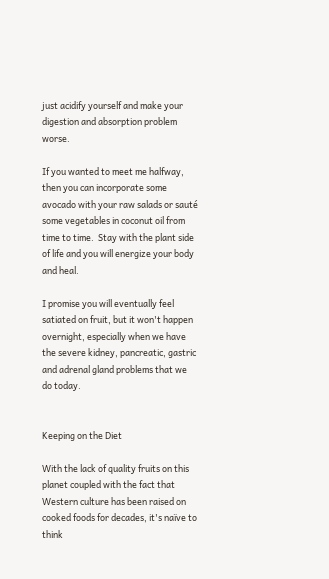just acidify yourself and make your digestion and absorption problem worse.

If you wanted to meet me halfway, then you can incorporate some avocado with your raw salads or sauté some vegetables in coconut oil from time to time.  Stay with the plant side of life and you will energize your body and heal.

I promise you will eventually feel satiated on fruit, but it won't happen overnight, especially when we have the severe kidney, pancreatic, gastric and adrenal gland problems that we do today.


Keeping on the Diet

With the lack of quality fruits on this planet coupled with the fact that Western culture has been raised on cooked foods for decades, it's naïve to think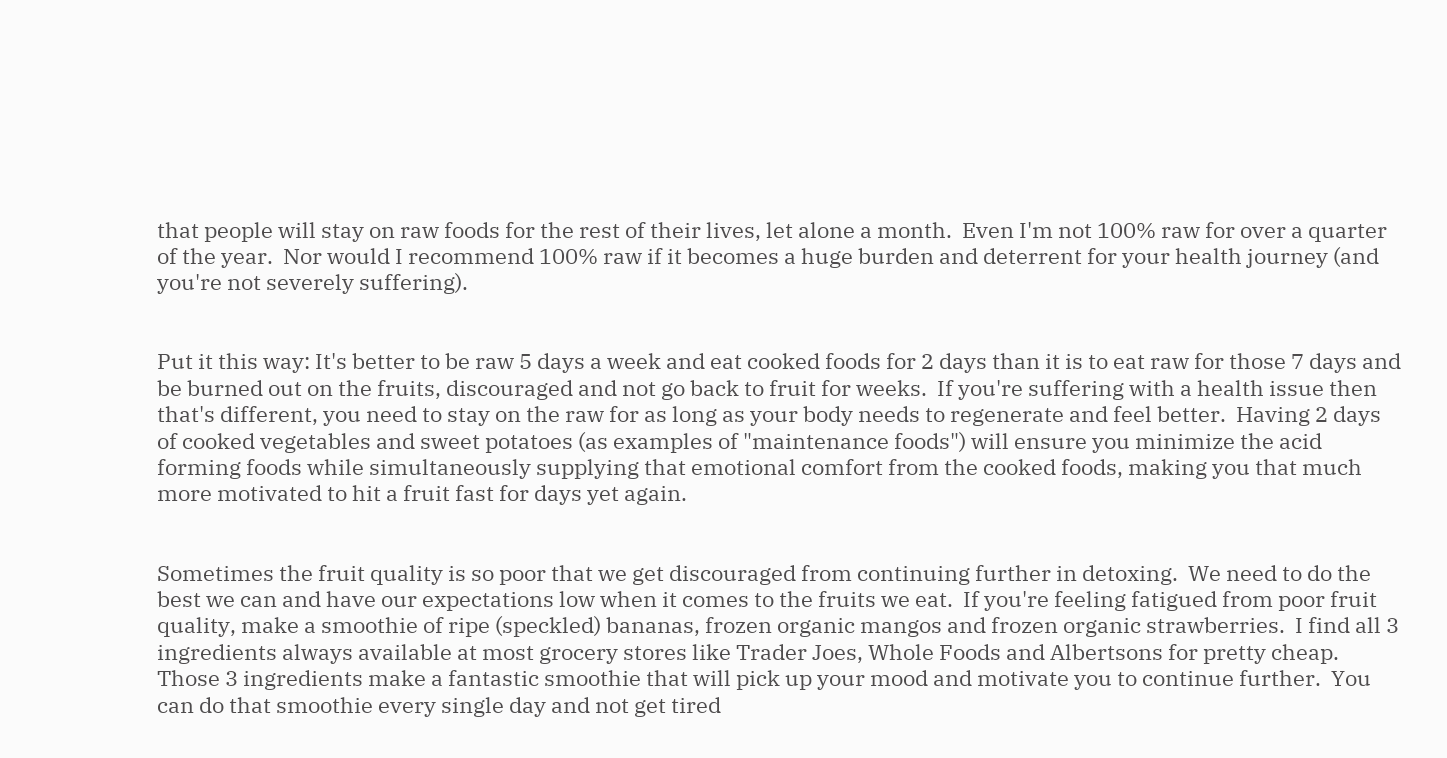that people will stay on raw foods for the rest of their lives, let alone a month.  Even I'm not 100% raw for over a quarter of the year.  Nor would I recommend 100% raw if it becomes a huge burden and deterrent for your health journey (and you're not severely suffering).


Put it this way: It's better to be raw 5 days a week and eat cooked foods for 2 days than it is to eat raw for those 7 days and be burned out on the fruits, discouraged and not go back to fruit for weeks.  If you're suffering with a health issue then that's different, you need to stay on the raw for as long as your body needs to regenerate and feel better.  Having 2 days of cooked vegetables and sweet potatoes (as examples of "maintenance foods") will ensure you minimize the acid forming foods while simultaneously supplying that emotional comfort from the cooked foods, making you that much more motivated to hit a fruit fast for days yet again.


Sometimes the fruit quality is so poor that we get discouraged from continuing further in detoxing.  We need to do the best we can and have our expectations low when it comes to the fruits we eat.  If you're feeling fatigued from poor fruit quality, make a smoothie of ripe (speckled) bananas, frozen organic mangos and frozen organic strawberries.  I find all 3 ingredients always available at most grocery stores like Trader Joes, Whole Foods and Albertsons for pretty cheap.  Those 3 ingredients make a fantastic smoothie that will pick up your mood and motivate you to continue further.  You can do that smoothie every single day and not get tired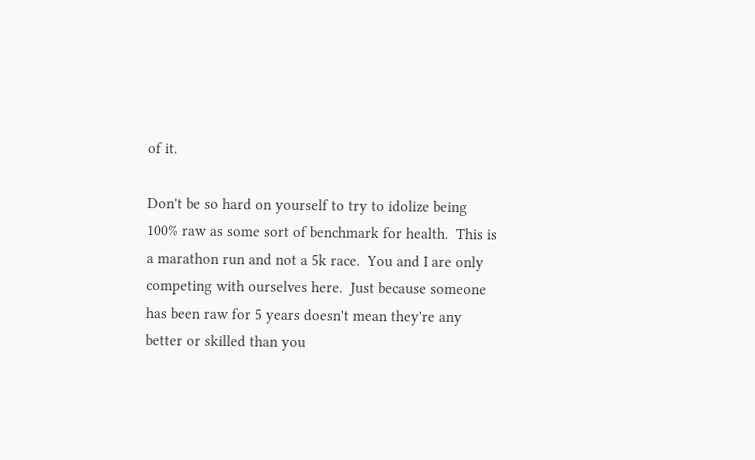of it.

Don't be so hard on yourself to try to idolize being 100% raw as some sort of benchmark for health.  This is a marathon run and not a 5k race.  You and I are only competing with ourselves here.  Just because someone has been raw for 5 years doesn't mean they're any better or skilled than you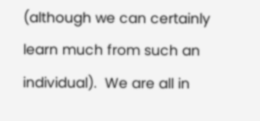(although we can certainly learn much from such an individual).  We are all in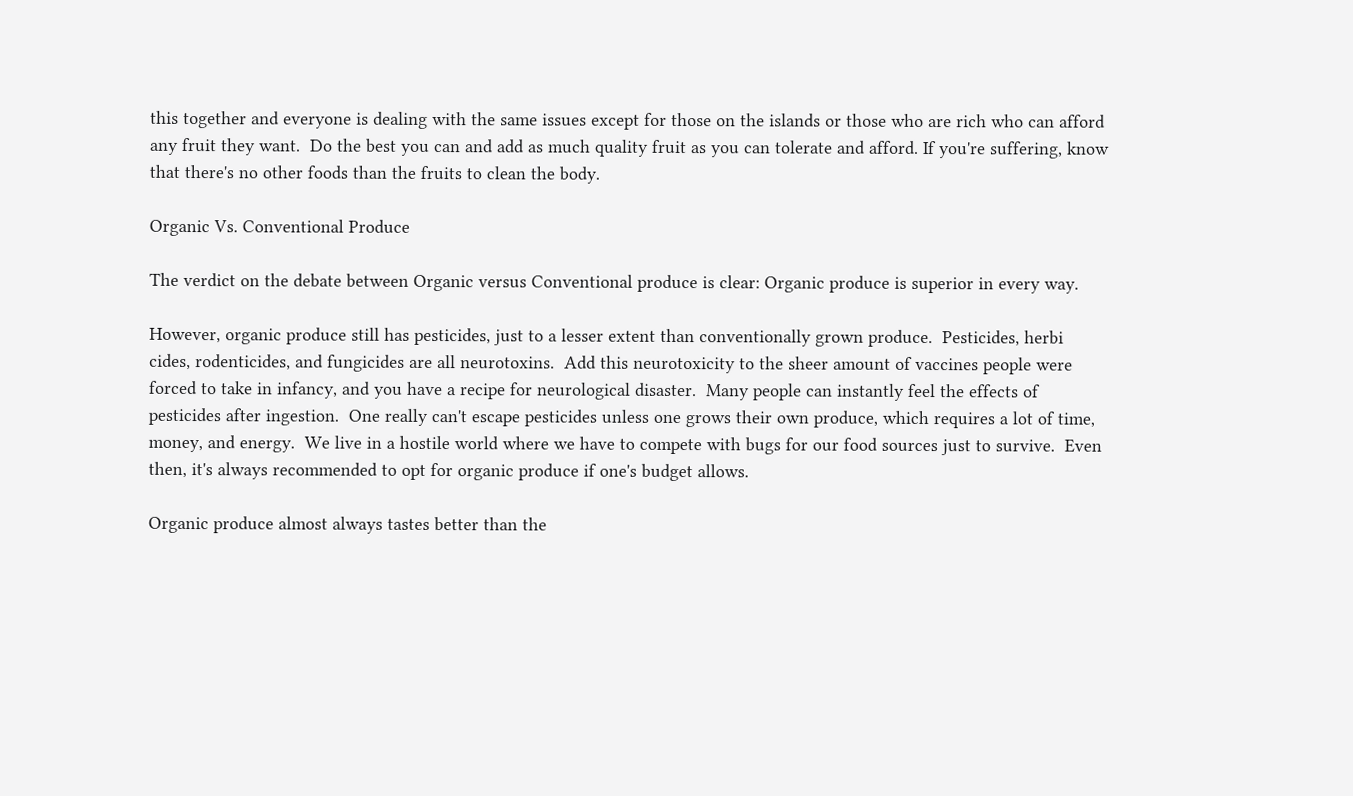this together and everyone is dealing with the same issues except for those on the islands or those who are rich who can afford any fruit they want.  Do the best you can and add as much quality fruit as you can tolerate and afford. If you're suffering, know that there's no other foods than the fruits to clean the body.

Organic Vs. Conventional Produce

The verdict on the debate between Organic versus Conventional produce is clear: Organic produce is superior in every way.

However, organic produce still has pesticides, just to a lesser extent than conventionally grown produce.  Pesticides, herbi
cides, rodenticides, and fungicides are all neurotoxins.  Add this neurotoxicity to the sheer amount of vaccines people were forced to take in infancy, and you have a recipe for neurological disaster.  Many people can instantly feel the effects of pesticides after ingestion.  One really can't escape pesticides unless one grows their own produce, which requires a lot of time, money, and energy.  We live in a hostile world where we have to compete with bugs for our food sources just to survive.  Even then, it's always recommended to opt for organic produce if one's budget allows.

Organic produce almost always tastes better than the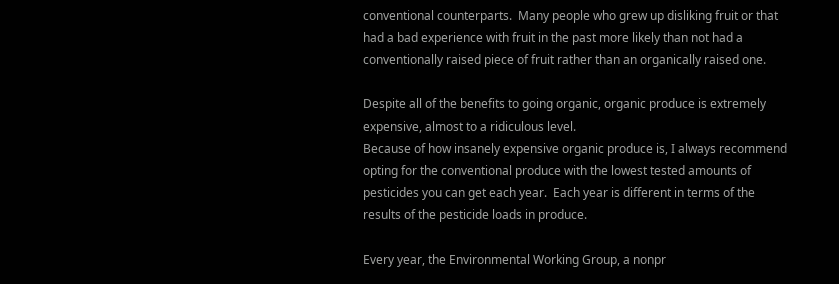conventional counterparts.  Many people who grew up disliking fruit or that had a bad experience with fruit in the past more likely than not had a conventionally raised piece of fruit rather than an organically raised one.

Despite all of the benefits to going organic, organic produce is extremely expensive, almost to a ridiculous level.
Because of how insanely expensive organic produce is, I always recommend opting for the conventional produce with the lowest tested amounts of pesticides you can get each year.  Each year is different in terms of the results of the pesticide loads in produce.

Every year, the Environmental Working Group, a nonpr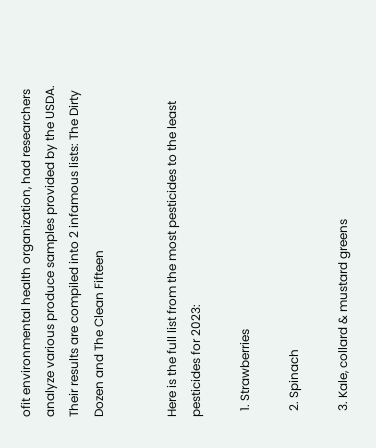ofit environmental health organization, had researchers analyze various produce samples provided by the USDA.  Their results are compiled into 2 infamous lists: The Dirty Dozen and The Clean Fifteen


Here is the full list from the most pesticides to the least pesticides for 2023:

  1. Strawberries

  2. Spinach

  3. Kale, collard & mustard greens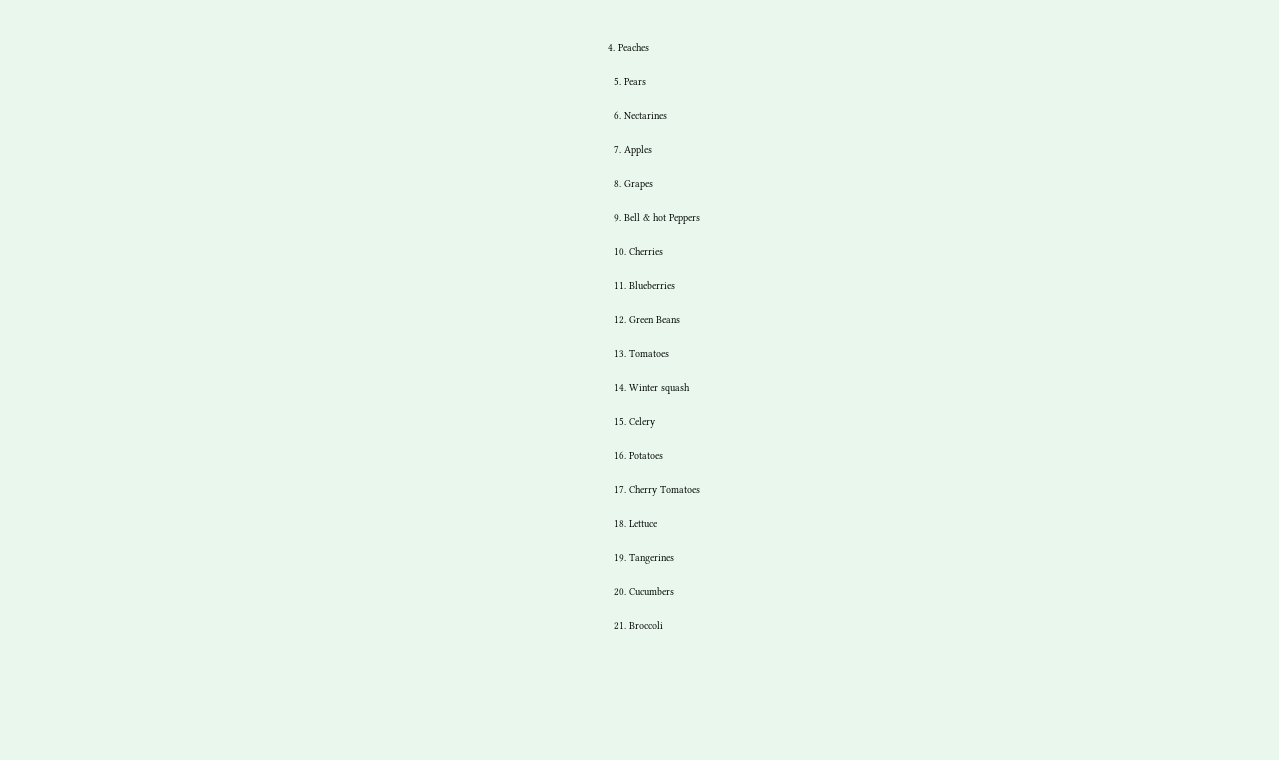4. Peaches

  5. Pears

  6. Nectarines

  7. Apples

  8. Grapes

  9. Bell & hot Peppers

  10. Cherries

  11. Blueberries

  12. Green Beans

  13. Tomatoes

  14. Winter squash

  15. Celery

  16. Potatoes

  17. Cherry Tomatoes

  18. Lettuce

  19. Tangerines

  20. Cucumbers

  21. Broccoli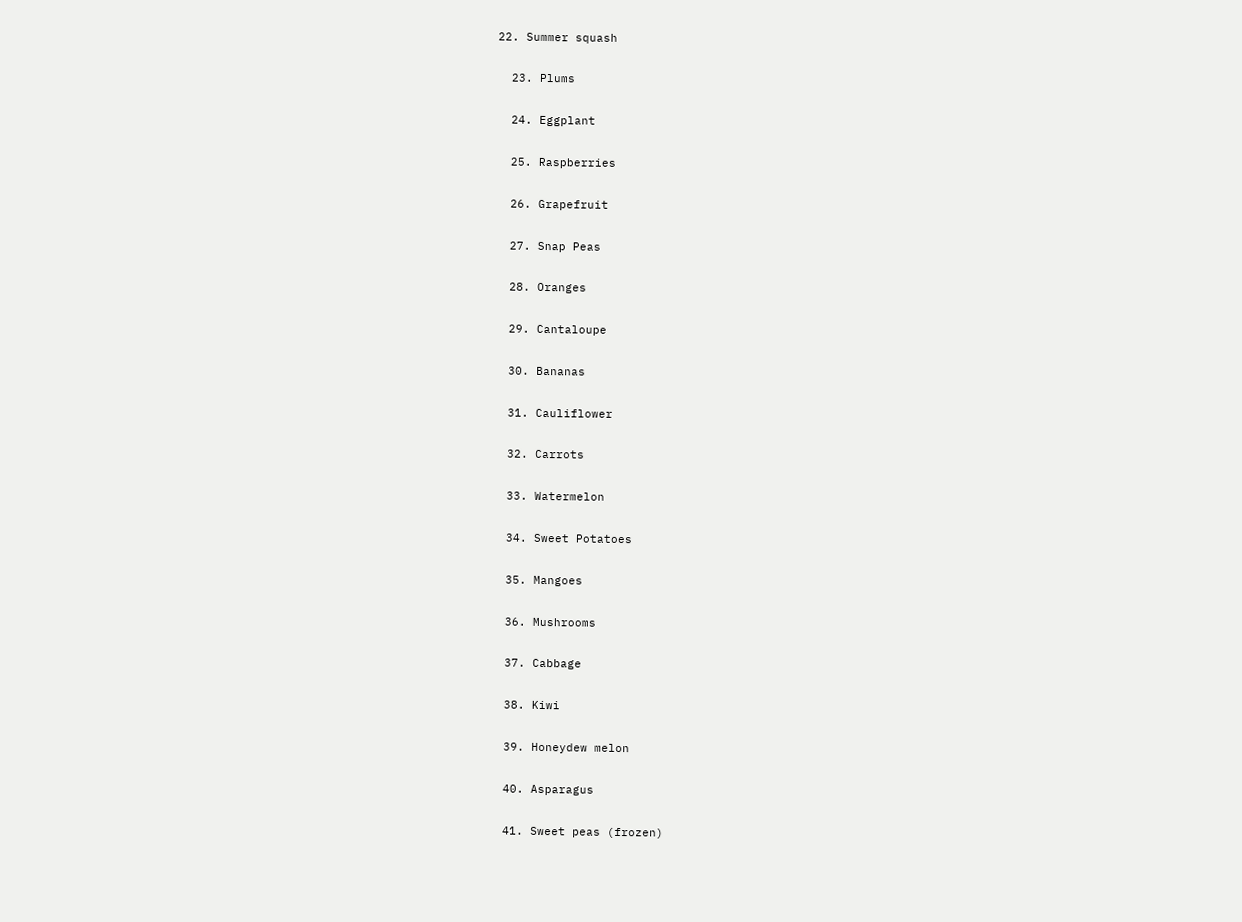22. Summer squash

  23. Plums

  24. Eggplant

  25. Raspberries

  26. Grapefruit

  27. Snap Peas

  28. Oranges

  29. Cantaloupe

  30. Bananas

  31. Cauliflower

  32. Carrots

  33. Watermelon

  34. Sweet Potatoes

  35. Mangoes

  36. Mushrooms

  37. Cabbage

  38. Kiwi

  39. Honeydew melon

  40. Asparagus

  41. Sweet peas (frozen)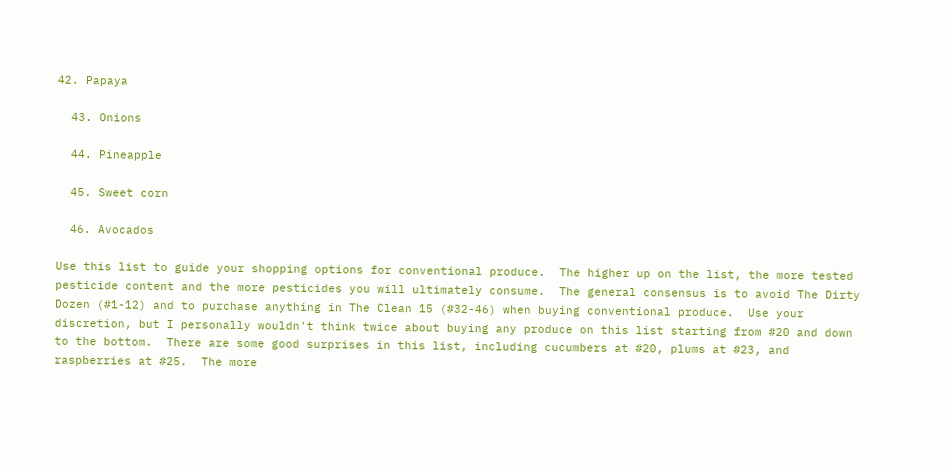42. Papaya

  43. Onions

  44. Pineapple

  45. Sweet corn

  46. Avocados

Use this list to guide your shopping options for conventional produce.  The higher up on the list, the more tested pesticide content and the more pesticides you will ultimately consume.  The general consensus is to avoid The Dirty Dozen (#1-12) and to purchase anything in The Clean 15 (#32-46) when buying conventional produce.  Use your discretion, but I personally wouldn't think twice about buying any produce on this list starting from #20 and down to the bottom.  There are some good surprises in this list, including cucumbers at #20, plums at #23, and raspberries at #25.  The more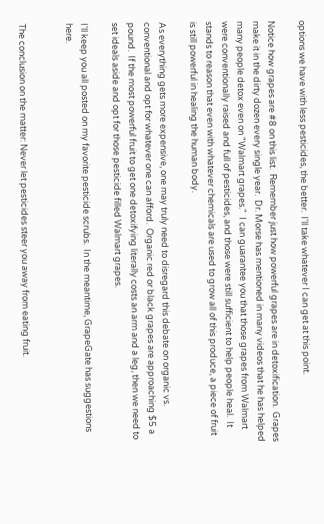options we have with less pesticides, the better.  I'll take whatever I can get at this point.

Notice how grapes are #8 on this list.  Remember just how powerful grapes are in detoxification.  Grapes make it in the dirty dozen every single year.  Dr. Morse has mentioned in many videos that he has helped many people detox even on "Walmart grapes."  I can guarantee you that those grapes from Walmart were conventionally raised and full of pesticides, and those were still sufficient to help people heal.  It stands to reason that even with whatever chemicals are used to grow all of this produce, a piece of fruit is still powerful in healing the human body.

As everything gets more expensive, one may truly need to disregard this debate on organic vs. conventional and opt for whatever one can afford.  Organic red or black grapes are approaching $5 a pound.  If the most powerful fruit to get one detoxifying literally costs an arm and a leg, then we need to set ideals aside and opt for those pesticide filled Walmart grapes.

I'll keep you all posted on my favorite pesticide scrubs.  In the meantime, GrapeGate has suggestions here.


The conclusion on the matter: Never let pesticides steer you away from eating fruit.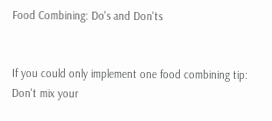Food Combining: Do's and Don'ts


If you could only implement one food combining tip: Don't mix your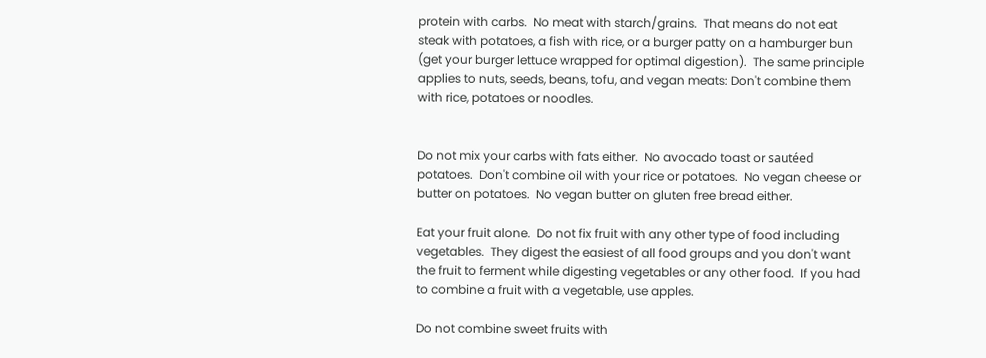protein with carbs.  No meat with starch/grains.  That means do not eat steak with potatoes, a fish with rice, or a burger patty on a hamburger bun (get your burger lettuce wrapped for optimal digestion).  The same principle applies to nuts, seeds, beans, tofu, and vegan meats: Don't combine them with rice, potatoes or noodles.


Do not mix your carbs with fats either.  No avocado toast or sautéed potatoes.  Don't combine oil with your rice or potatoes.  No vegan cheese or butter on potatoes.  No vegan butter on gluten free bread either.

Eat your fruit alone.  Do not fix fruit with any other type of food including vegetables.  They digest the easiest of all food groups and you don't want the fruit to ferment while digesting vegetables or any other food.  If you had to combine a fruit with a vegetable, use apples.

Do not combine sweet fruits with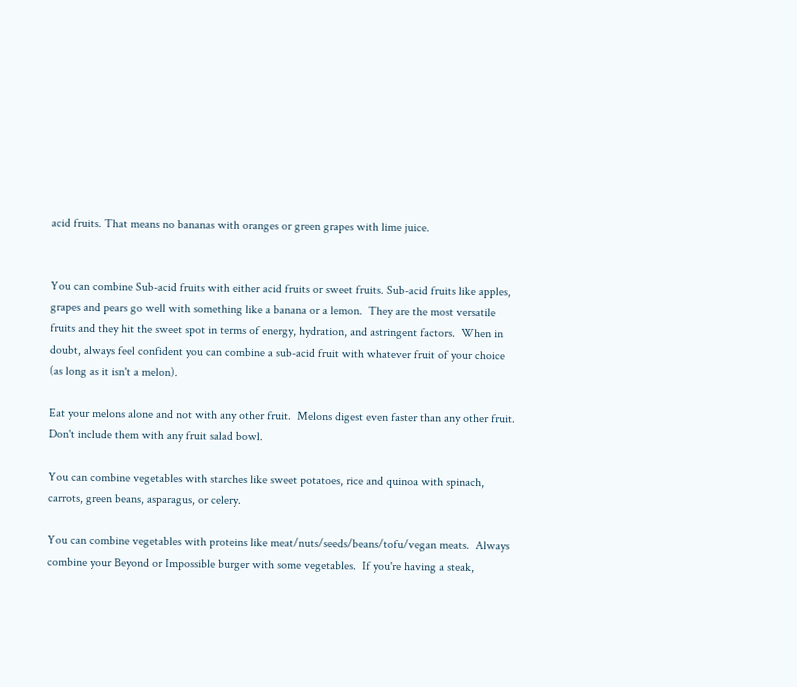acid fruits. That means no bananas with oranges or green grapes with lime juice.


You can combine Sub-acid fruits with either acid fruits or sweet fruits. Sub-acid fruits like apples, grapes and pears go well with something like a banana or a lemon.  They are the most versatile fruits and they hit the sweet spot in terms of energy, hydration, and astringent factors.  When in doubt, always feel confident you can combine a sub-acid fruit with whatever fruit of your choice (as long as it isn't a melon).

Eat your melons alone and not with any other fruit.  Melons digest even faster than any other fruit.  Don't include them with any fruit salad bowl.

You can combine vegetables with starches like sweet potatoes, rice and quinoa with spinach, carrots, green beans, asparagus, or celery.

You can combine vegetables with proteins like meat/nuts/seeds/beans/tofu/vegan meats.  Always combine your Beyond or Impossible burger with some vegetables.  If you're having a steak,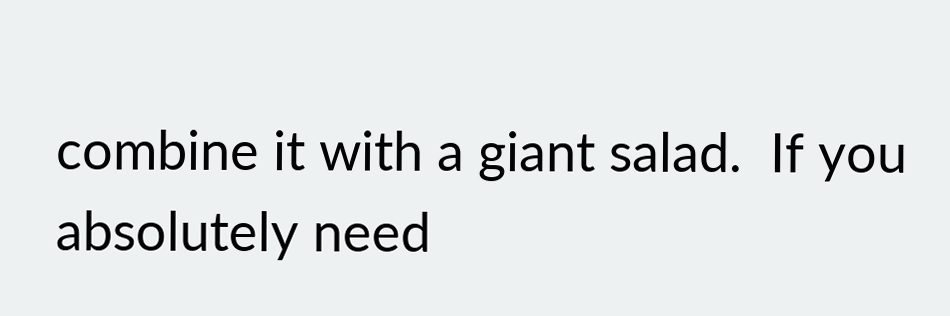combine it with a giant salad.  If you absolutely need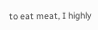to eat meat, I highly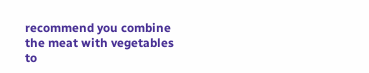recommend you combine the meat with vegetables to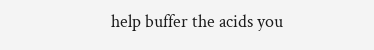help buffer the acids you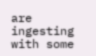are ingesting with some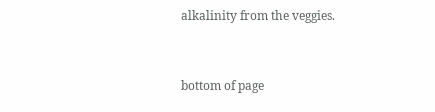alkalinity from the veggies.


bottom of page